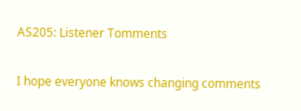AS205: Listener Tomments

I hope everyone knows changing comments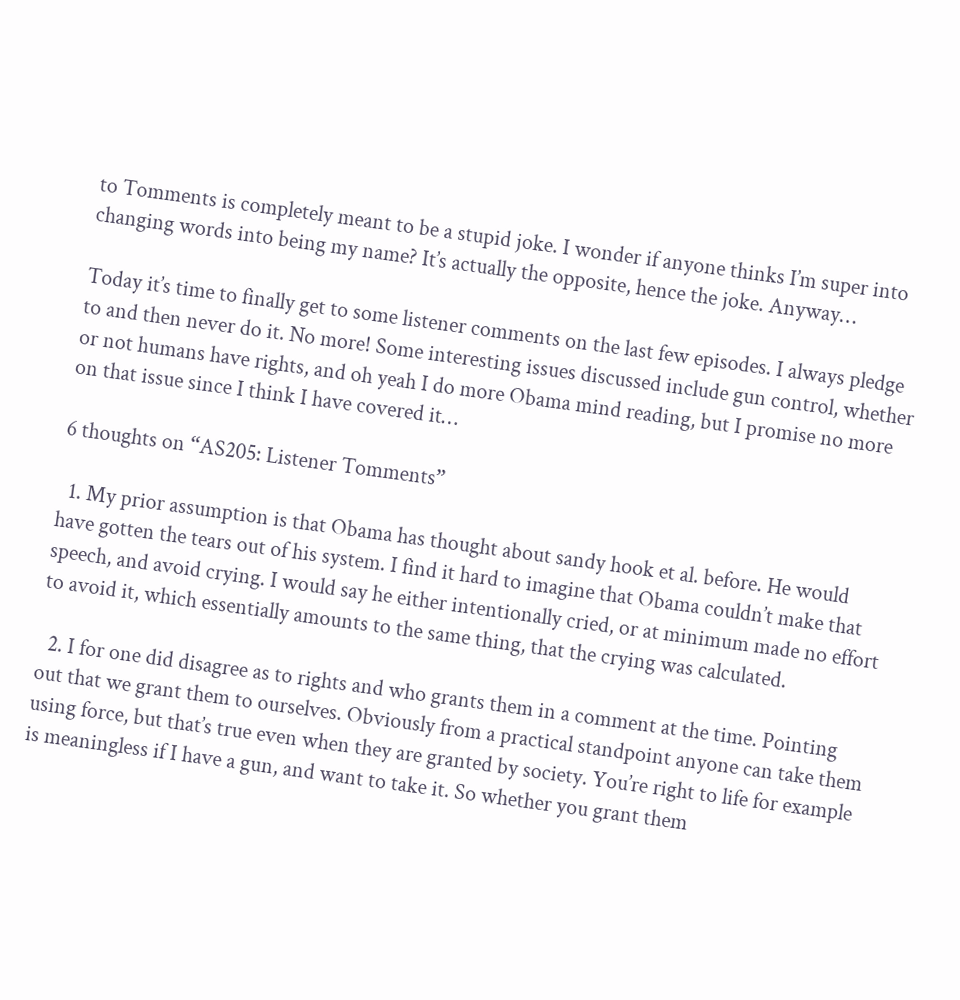to Tomments is completely meant to be a stupid joke. I wonder if anyone thinks I’m super into changing words into being my name? It’s actually the opposite, hence the joke. Anyway…

Today it’s time to finally get to some listener comments on the last few episodes. I always pledge to and then never do it. No more! Some interesting issues discussed include gun control, whether or not humans have rights, and oh yeah I do more Obama mind reading, but I promise no more on that issue since I think I have covered it…

6 thoughts on “AS205: Listener Tomments”

  1. My prior assumption is that Obama has thought about sandy hook et al. before. He would have gotten the tears out of his system. I find it hard to imagine that Obama couldn’t make that speech, and avoid crying. I would say he either intentionally cried, or at minimum made no effort to avoid it, which essentially amounts to the same thing, that the crying was calculated.

  2. I for one did disagree as to rights and who grants them in a comment at the time. Pointing out that we grant them to ourselves. Obviously from a practical standpoint anyone can take them using force, but that’s true even when they are granted by society. You’re right to life for example is meaningless if I have a gun, and want to take it. So whether you grant them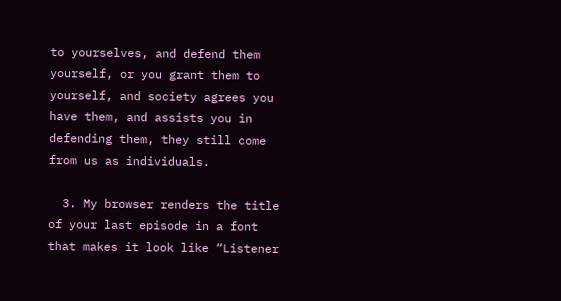to yourselves, and defend them yourself, or you grant them to yourself, and society agrees you have them, and assists you in defending them, they still come from us as individuals.

  3. My browser renders the title of your last episode in a font that makes it look like “Listener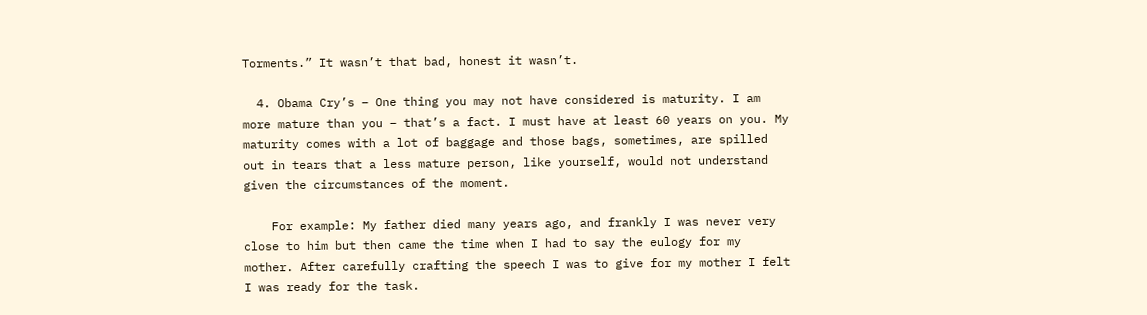Torments.” It wasn’t that bad, honest it wasn’t.

  4. Obama Cry’s – One thing you may not have considered is maturity. I am more mature than you – that’s a fact. I must have at least 60 years on you. My maturity comes with a lot of baggage and those bags, sometimes, are spilled out in tears that a less mature person, like yourself, would not understand given the circumstances of the moment.

    For example: My father died many years ago, and frankly I was never very close to him but then came the time when I had to say the eulogy for my mother. After carefully crafting the speech I was to give for my mother I felt I was ready for the task.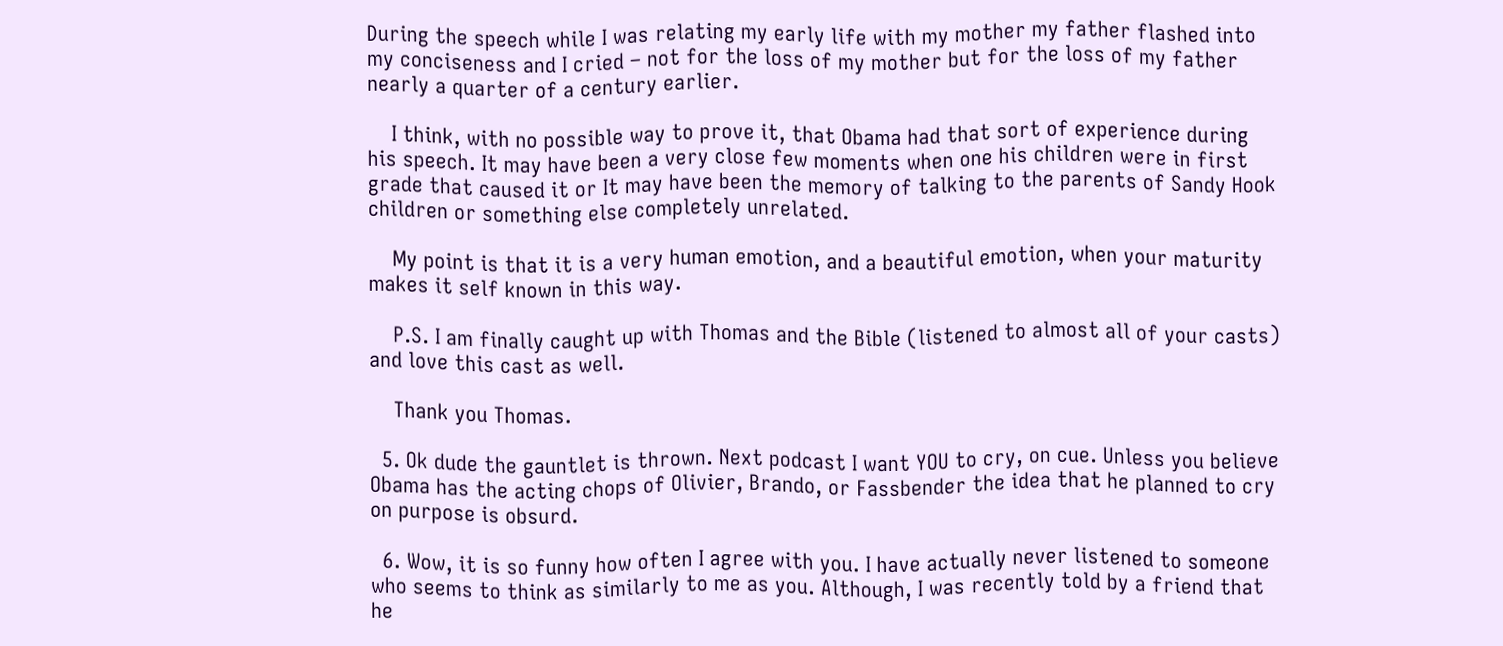During the speech while I was relating my early life with my mother my father flashed into my conciseness and I cried – not for the loss of my mother but for the loss of my father nearly a quarter of a century earlier.

    I think, with no possible way to prove it, that Obama had that sort of experience during his speech. It may have been a very close few moments when one his children were in first grade that caused it or It may have been the memory of talking to the parents of Sandy Hook children or something else completely unrelated.

    My point is that it is a very human emotion, and a beautiful emotion, when your maturity makes it self known in this way.

    P.S. I am finally caught up with Thomas and the Bible (listened to almost all of your casts) and love this cast as well.

    Thank you Thomas.

  5. Ok dude the gauntlet is thrown. Next podcast I want YOU to cry, on cue. Unless you believe Obama has the acting chops of Olivier, Brando, or Fassbender the idea that he planned to cry on purpose is obsurd.

  6. Wow, it is so funny how often I agree with you. I have actually never listened to someone who seems to think as similarly to me as you. Although, I was recently told by a friend that he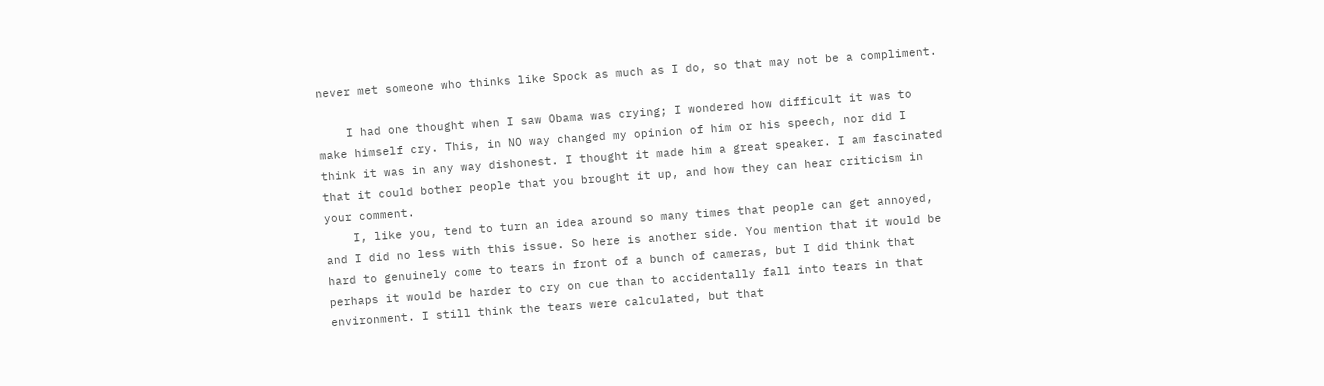never met someone who thinks like Spock as much as I do, so that may not be a compliment.

    I had one thought when I saw Obama was crying; I wondered how difficult it was to make himself cry. This, in NO way changed my opinion of him or his speech, nor did I think it was in any way dishonest. I thought it made him a great speaker. I am fascinated that it could bother people that you brought it up, and how they can hear criticism in your comment.
    I, like you, tend to turn an idea around so many times that people can get annoyed, and I did no less with this issue. So here is another side. You mention that it would be hard to genuinely come to tears in front of a bunch of cameras, but I did think that perhaps it would be harder to cry on cue than to accidentally fall into tears in that environment. I still think the tears were calculated, but that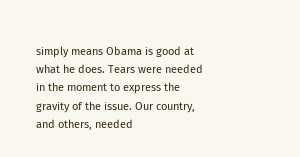simply means Obama is good at what he does. Tears were needed in the moment to express the gravity of the issue. Our country, and others, needed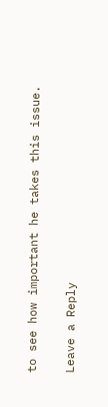to see how important he takes this issue.

Leave a Reply